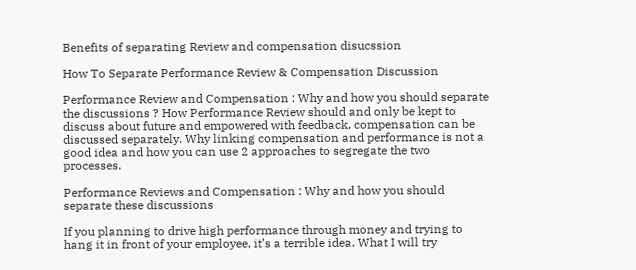Benefits of separating Review and compensation disucssion

How To Separate Performance Review & Compensation Discussion

Performance Review and Compensation : Why and how you should separate the discussions ? How Performance Review should and only be kept to discuss about future and empowered with feedback, compensation can be discussed separately. Why linking compensation and performance is not a good idea and how you can use 2 approaches to segregate the two processes.

Performance Reviews and Compensation : Why and how you should separate these discussions

If you planning to drive high performance through money and trying to hang it in front of your employee, it’s a terrible idea. What I will try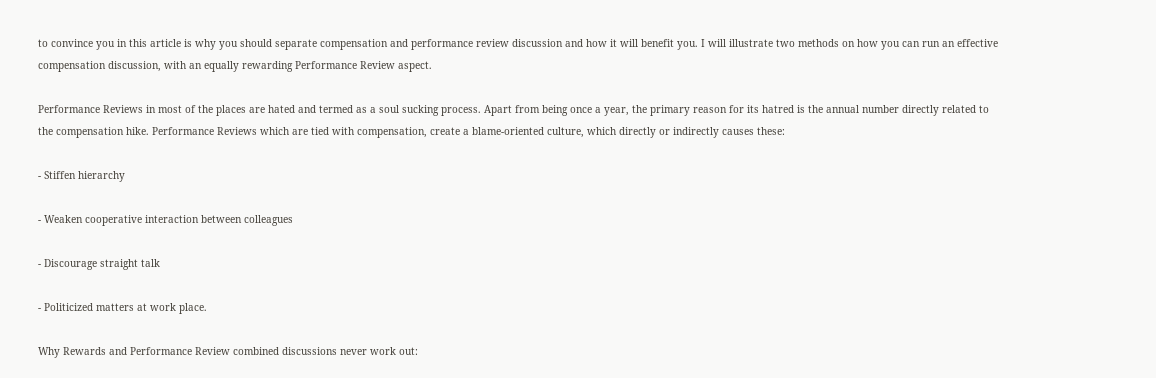to convince you in this article is why you should separate compensation and performance review discussion and how it will benefit you. I will illustrate two methods on how you can run an effective compensation discussion, with an equally rewarding Performance Review aspect.

Performance Reviews in most of the places are hated and termed as a soul sucking process. Apart from being once a year, the primary reason for its hatred is the annual number directly related to the compensation hike. Performance Reviews which are tied with compensation, create a blame-oriented culture, which directly or indirectly causes these:

- Stiffen hierarchy

- Weaken cooperative interaction between colleagues

- Discourage straight talk

- Politicized matters at work place.

Why Rewards and Performance Review combined discussions never work out: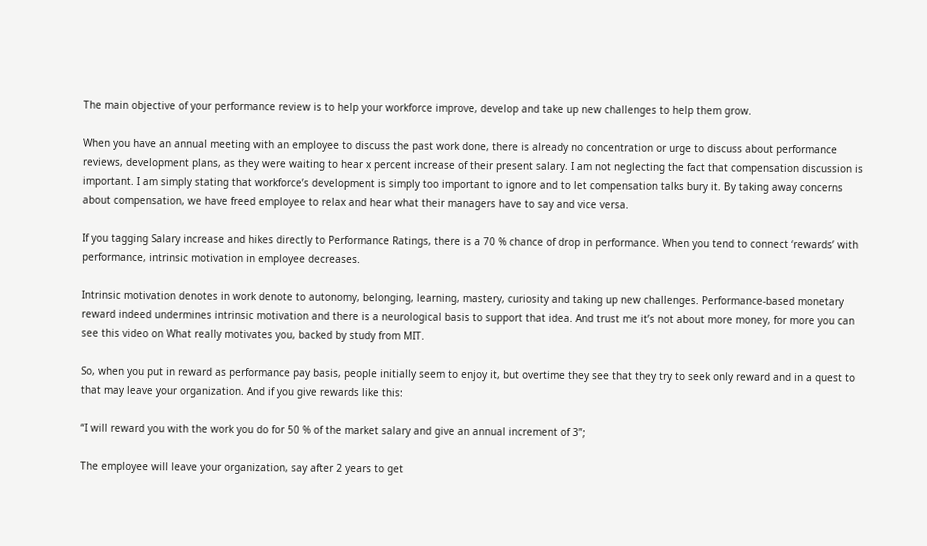The main objective of your performance review is to help your workforce improve, develop and take up new challenges to help them grow.

When you have an annual meeting with an employee to discuss the past work done, there is already no concentration or urge to discuss about performance reviews, development plans, as they were waiting to hear x percent increase of their present salary. I am not neglecting the fact that compensation discussion is important. I am simply stating that workforce’s development is simply too important to ignore and to let compensation talks bury it. By taking away concerns about compensation, we have freed employee to relax and hear what their managers have to say and vice versa.

If you tagging Salary increase and hikes directly to Performance Ratings, there is a 70 % chance of drop in performance. When you tend to connect ‘rewards’ with performance, intrinsic motivation in employee decreases.

Intrinsic motivation denotes in work denote to autonomy, belonging, learning, mastery, curiosity and taking up new challenges. Performance-based monetary reward indeed undermines intrinsic motivation and there is a neurological basis to support that idea. And trust me it’s not about more money, for more you can see this video on What really motivates you, backed by study from MIT.

So, when you put in reward as performance pay basis, people initially seem to enjoy it, but overtime they see that they try to seek only reward and in a quest to that may leave your organization. And if you give rewards like this:

“I will reward you with the work you do for 50 % of the market salary and give an annual increment of 3”;

The employee will leave your organization, say after 2 years to get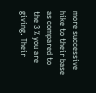more successive hike to their base as compared to the 3 % you are giving. Their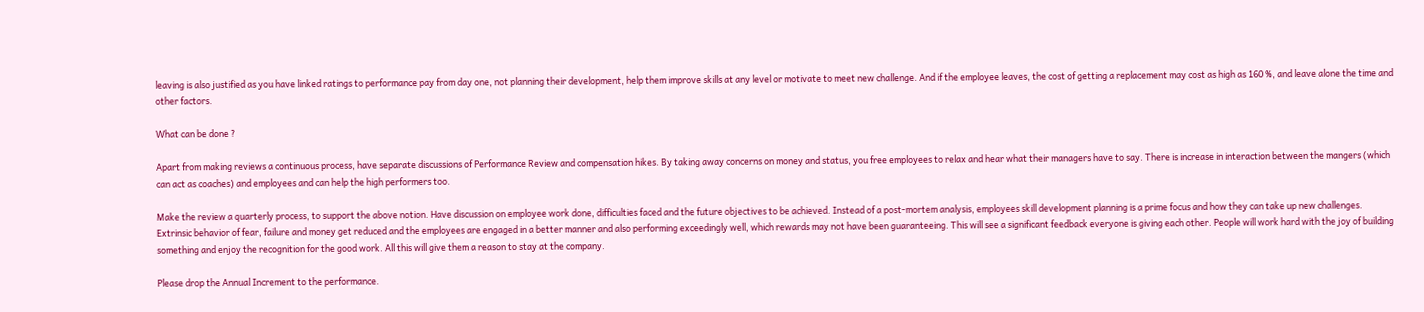leaving is also justified as you have linked ratings to performance pay from day one, not planning their development, help them improve skills at any level or motivate to meet new challenge. And if the employee leaves, the cost of getting a replacement may cost as high as 160 %, and leave alone the time and other factors.

What can be done ?

Apart from making reviews a continuous process, have separate discussions of Performance Review and compensation hikes. By taking away concerns on money and status, you free employees to relax and hear what their managers have to say. There is increase in interaction between the mangers (which can act as coaches) and employees and can help the high performers too.

Make the review a quarterly process, to support the above notion. Have discussion on employee work done, difficulties faced and the future objectives to be achieved. Instead of a post-mortem analysis, employees skill development planning is a prime focus and how they can take up new challenges. Extrinsic behavior of fear, failure and money get reduced and the employees are engaged in a better manner and also performing exceedingly well, which rewards may not have been guaranteeing. This will see a significant feedback everyone is giving each other. People will work hard with the joy of building something and enjoy the recognition for the good work. All this will give them a reason to stay at the company.

Please drop the Annual Increment to the performance.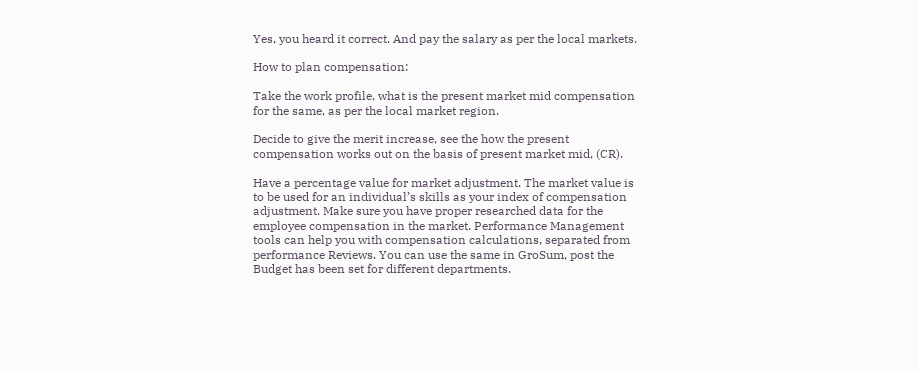Yes, you heard it correct. And pay the salary as per the local markets.

How to plan compensation:

Take the work profile, what is the present market mid compensation for the same, as per the local market region.

Decide to give the merit increase, see the how the present compensation works out on the basis of present market mid, (CR).

Have a percentage value for market adjustment. The market value is to be used for an individual’s skills as your index of compensation adjustment. Make sure you have proper researched data for the employee compensation in the market. Performance Management tools can help you with compensation calculations, separated from performance Reviews. You can use the same in GroSum, post the Budget has been set for different departments.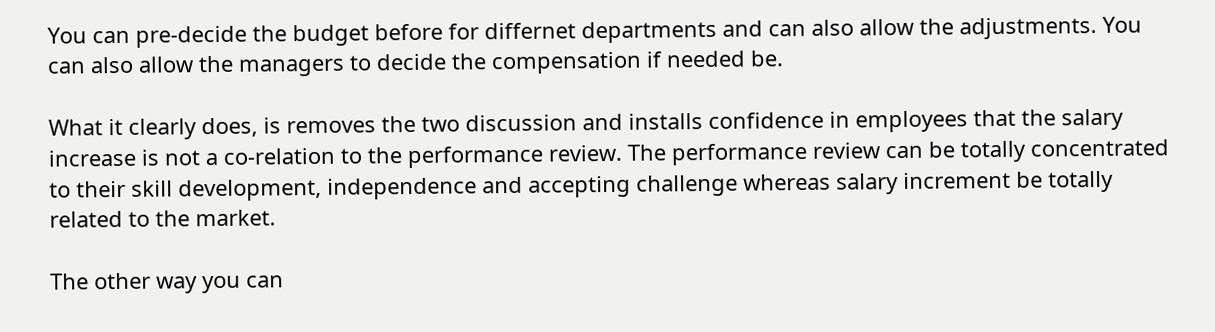You can pre-decide the budget before for differnet departments and can also allow the adjustments. You can also allow the managers to decide the compensation if needed be.

What it clearly does, is removes the two discussion and installs confidence in employees that the salary increase is not a co-relation to the performance review. The performance review can be totally concentrated to their skill development, independence and accepting challenge whereas salary increment be totally related to the market.

The other way you can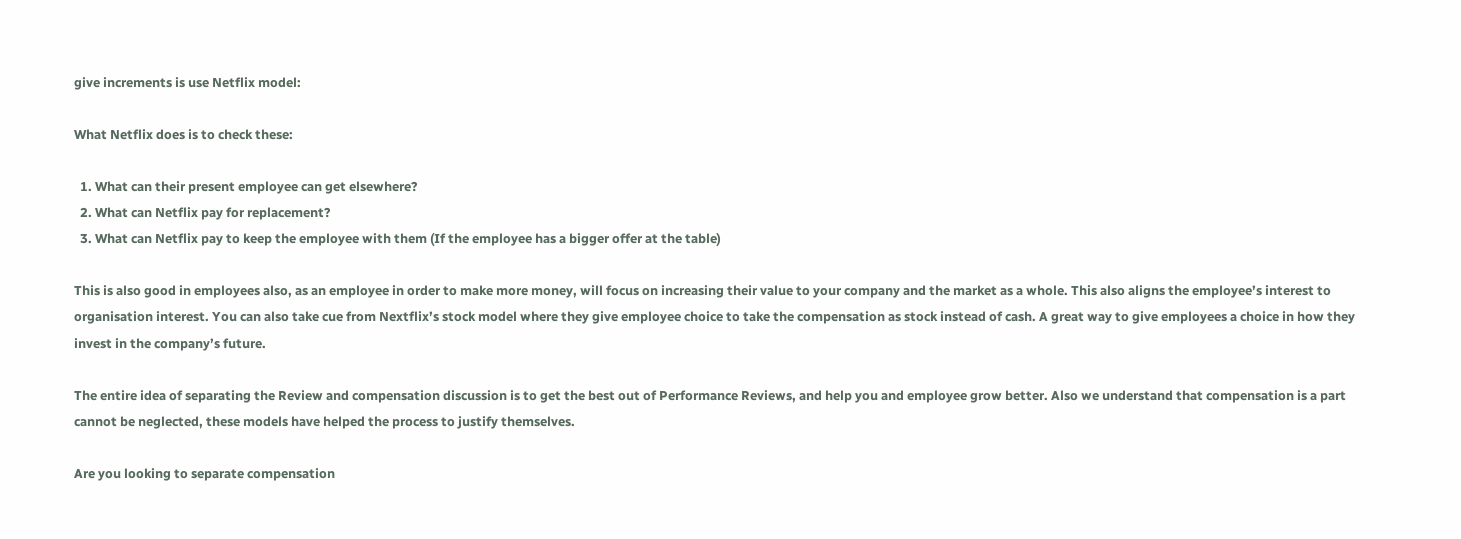give increments is use Netflix model:

What Netflix does is to check these:

  1. What can their present employee can get elsewhere?
  2. What can Netflix pay for replacement?
  3. What can Netflix pay to keep the employee with them (If the employee has a bigger offer at the table)

This is also good in employees also, as an employee in order to make more money, will focus on increasing their value to your company and the market as a whole. This also aligns the employee’s interest to organisation interest. You can also take cue from Nextflix’s stock model where they give employee choice to take the compensation as stock instead of cash. A great way to give employees a choice in how they invest in the company’s future.

The entire idea of separating the Review and compensation discussion is to get the best out of Performance Reviews, and help you and employee grow better. Also we understand that compensation is a part cannot be neglected, these models have helped the process to justify themselves.

Are you looking to separate compensation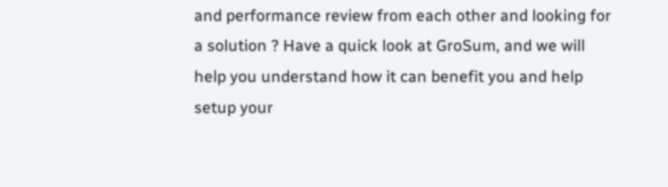and performance review from each other and looking for a solution ? Have a quick look at GroSum, and we will help you understand how it can benefit you and help setup your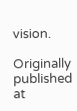vision.

Originally published at